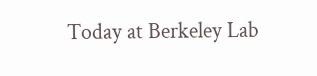Today at Berkeley Lab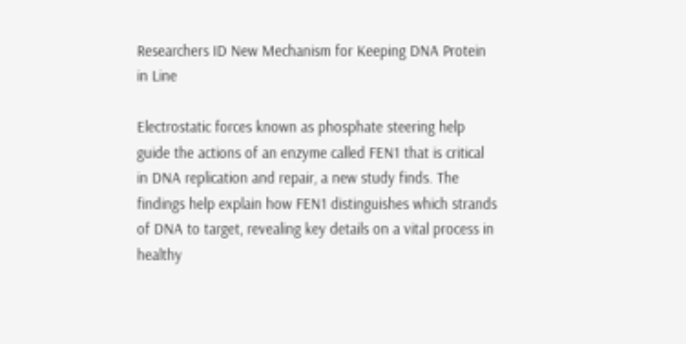Researchers ID New Mechanism for Keeping DNA Protein in Line

Electrostatic forces known as phosphate steering help guide the actions of an enzyme called FEN1 that is critical in DNA replication and repair, a new study finds. The findings help explain how FEN1 distinguishes which strands of DNA to target, revealing key details on a vital process in healthy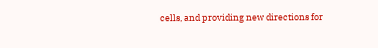cells, and providing new directions for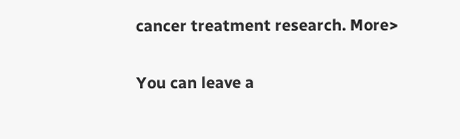cancer treatment research. More>

You can leave a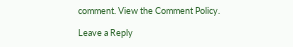comment. View the Comment Policy.

Leave a Reply